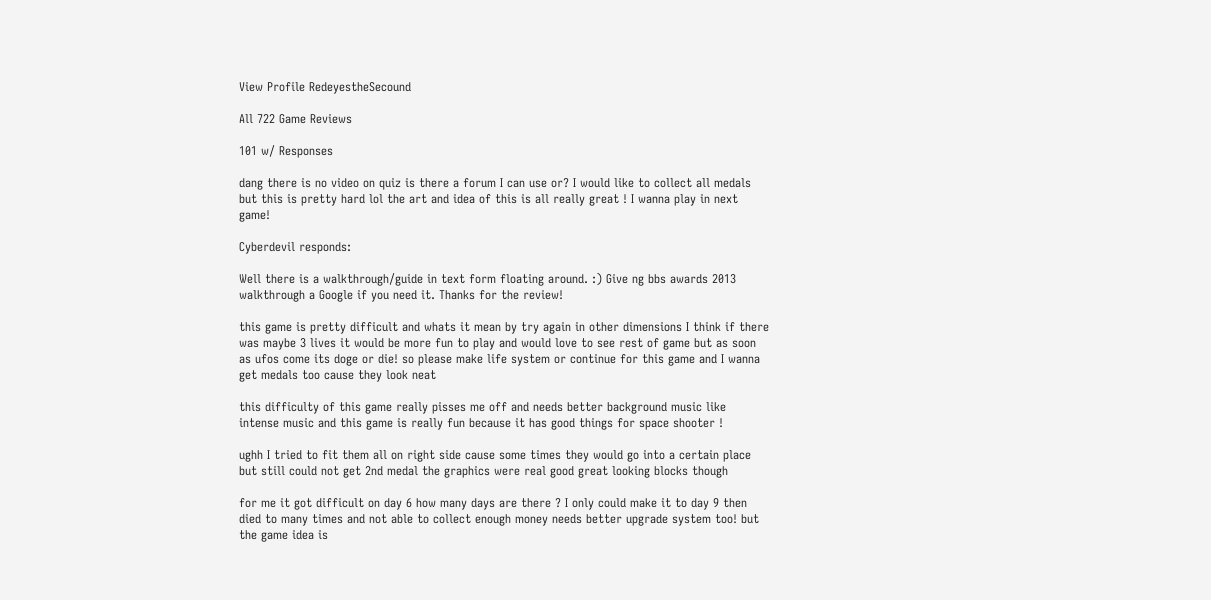View Profile RedeyestheSecound

All 722 Game Reviews

101 w/ Responses

dang there is no video on quiz is there a forum I can use or? I would like to collect all medals but this is pretty hard lol the art and idea of this is all really great ! I wanna play in next game!

Cyberdevil responds:

Well there is a walkthrough/guide in text form floating around. :) Give ng bbs awards 2013 walkthrough a Google if you need it. Thanks for the review!

this game is pretty difficult and whats it mean by try again in other dimensions I think if there was maybe 3 lives it would be more fun to play and would love to see rest of game but as soon as ufos come its doge or die! so please make life system or continue for this game and I wanna get medals too cause they look neat

this difficulty of this game really pisses me off and needs better background music like intense music and this game is really fun because it has good things for space shooter !

ughh I tried to fit them all on right side cause some times they would go into a certain place but still could not get 2nd medal the graphics were real good great looking blocks though

for me it got difficult on day 6 how many days are there ? I only could make it to day 9 then died to many times and not able to collect enough money needs better upgrade system too! but the game idea is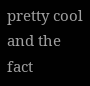pretty cool and the fact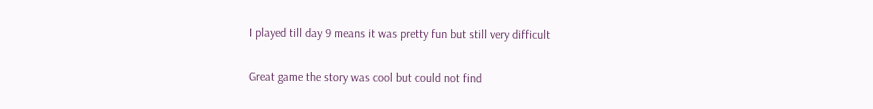I played till day 9 means it was pretty fun but still very difficult

Great game the story was cool but could not find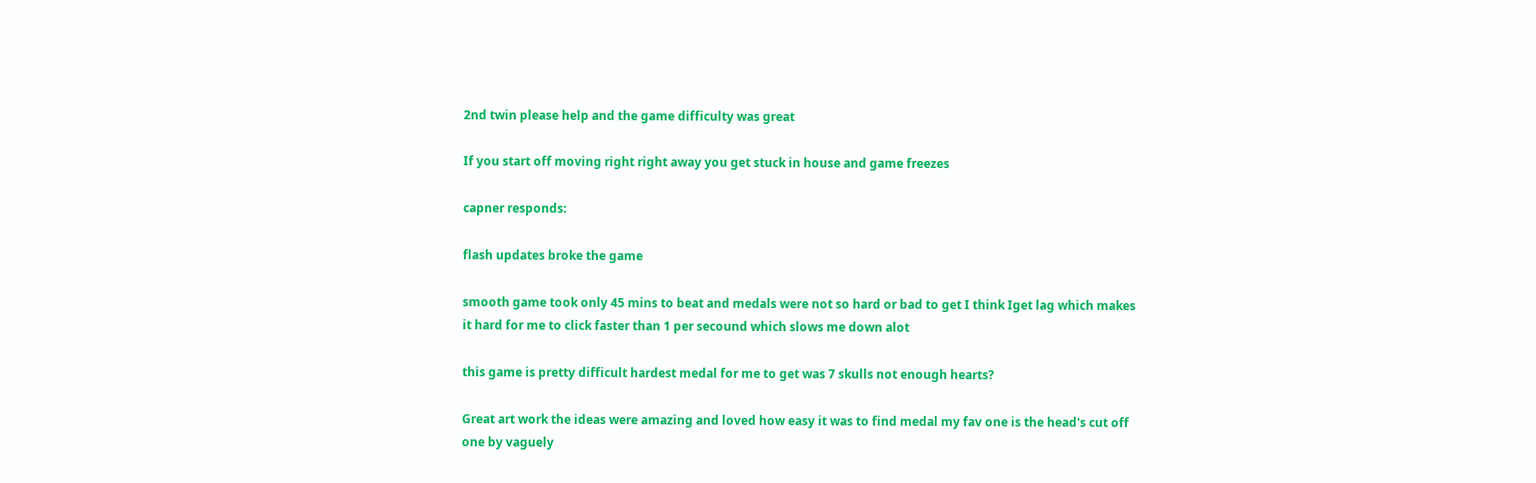2nd twin please help and the game difficulty was great

If you start off moving right right away you get stuck in house and game freezes

capner responds:

flash updates broke the game

smooth game took only 45 mins to beat and medals were not so hard or bad to get I think Iget lag which makes it hard for me to click faster than 1 per secound which slows me down alot

this game is pretty difficult hardest medal for me to get was 7 skulls not enough hearts?

Great art work the ideas were amazing and loved how easy it was to find medal my fav one is the head's cut off one by vaguely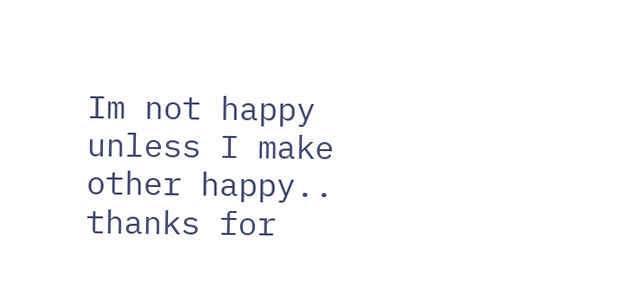Im not happy unless I make other happy.. thanks for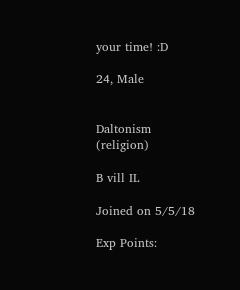your time! :D

24, Male


Daltonism (religion)

B vill IL

Joined on 5/5/18

Exp Points: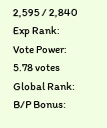2,595 / 2,840
Exp Rank:
Vote Power:
5.78 votes
Global Rank:
B/P Bonus: